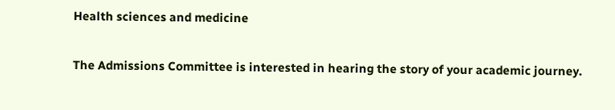Health sciences and medicine

The Admissions Committee is interested in hearing the story of your academic journey.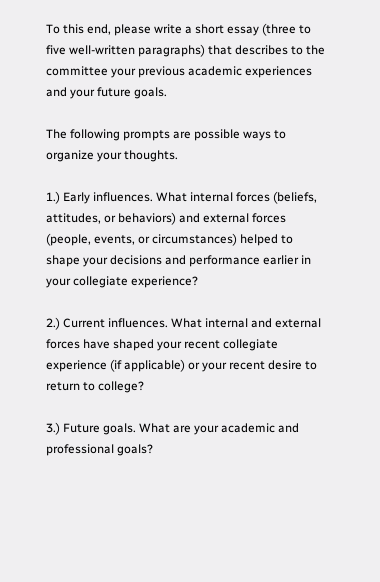To this end, please write a short essay (three to five well-written paragraphs) that describes to the committee your previous academic experiences and your future goals.

The following prompts are possible ways to organize your thoughts.

1.) Early influences. What internal forces (beliefs, attitudes, or behaviors) and external forces (people, events, or circumstances) helped to shape your decisions and performance earlier in your collegiate experience?

2.) Current influences. What internal and external forces have shaped your recent collegiate experience (if applicable) or your recent desire to return to college?

3.) Future goals. What are your academic and professional goals?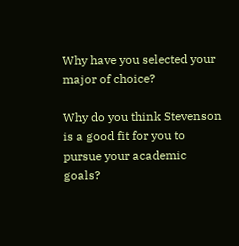Why have you selected your major of choice?

Why do you think Stevenson is a good fit for you to pursue your academic goals?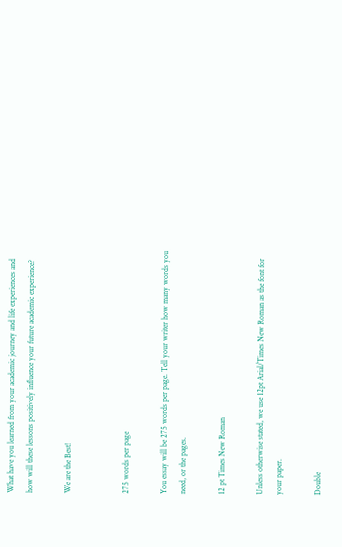What have you learned from your academic journey and life experiences and how will these lessons positively influence your future academic experience?

We are the Best!


275 words per page

You essay will be 275 words per page. Tell your writer how many words you need, or the pages.

12 pt Times New Roman

Unless otherwise stated, we use 12pt Arial/Times New Roman as the font for your paper.

Double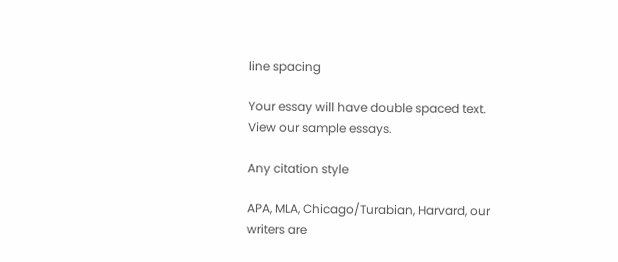line spacing

Your essay will have double spaced text. View our sample essays.

Any citation style

APA, MLA, Chicago/Turabian, Harvard, our writers are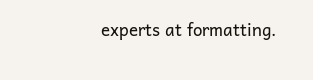experts at formatting.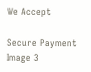We Accept

Secure Payment
Image 3